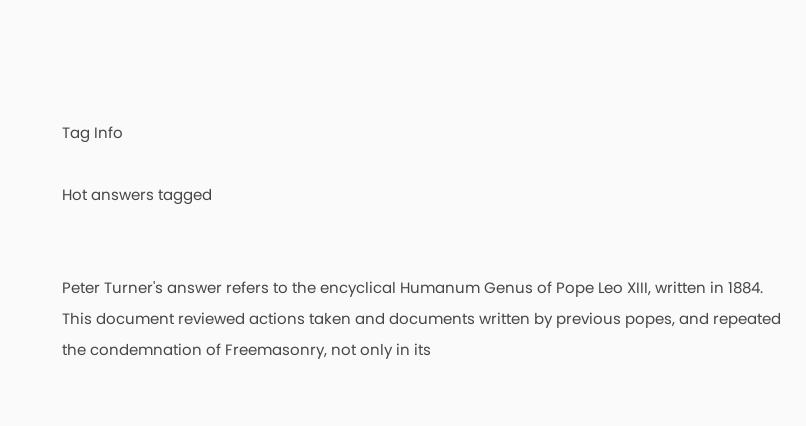Tag Info

Hot answers tagged


Peter Turner's answer refers to the encyclical Humanum Genus of Pope Leo XIII, written in 1884. This document reviewed actions taken and documents written by previous popes, and repeated the condemnation of Freemasonry, not only in its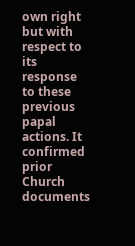own right but with respect to its response to these previous papal actions. It confirmed prior Church documents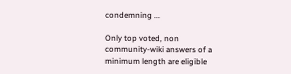condemning ...

Only top voted, non community-wiki answers of a minimum length are eligible